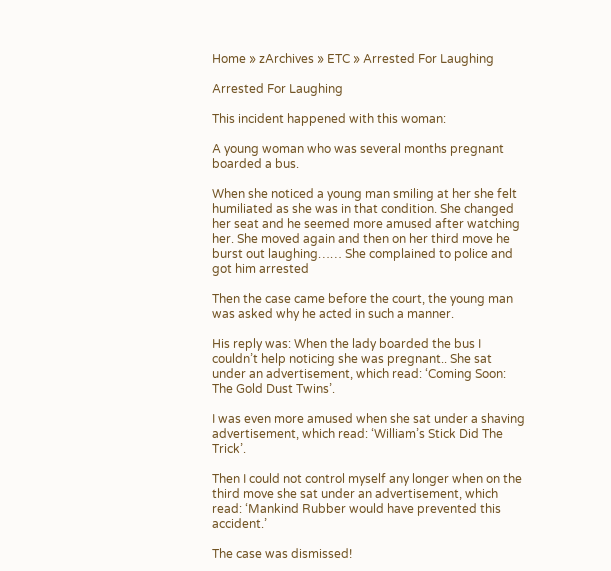Home » zArchives » ETC » Arrested For Laughing

Arrested For Laughing

This incident happened with this woman:

A young woman who was several months pregnant boarded a bus.

When she noticed a young man smiling at her she felt humiliated as she was in that condition. She changed her seat and he seemed more amused after watching her. She moved again and then on her third move he burst out laughing…… She complained to police and got him arrested

Then the case came before the court, the young man was asked why he acted in such a manner.

His reply was: When the lady boarded the bus I couldn’t help noticing she was pregnant.. She sat under an advertisement, which read: ‘Coming Soon: The Gold Dust Twins’.

I was even more amused when she sat under a shaving advertisement, which read: ‘William’s Stick Did The Trick’.

Then I could not control myself any longer when on the third move she sat under an advertisement, which read: ‘Mankind Rubber would have prevented this accident.’

The case was dismissed!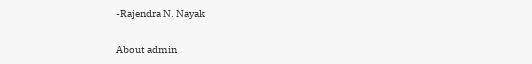-Rajendra N. Nayak

About admin